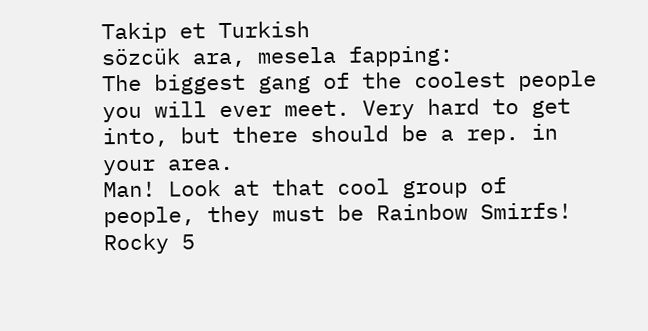Takip et Turkish
sözcük ara, mesela fapping:
The biggest gang of the coolest people you will ever meet. Very hard to get into, but there should be a rep. in your area.
Man! Look at that cool group of people, they must be Rainbow Smirfs!
Rocky 5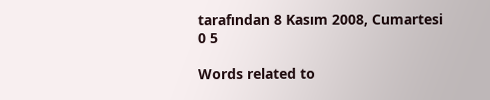tarafından 8 Kasım 2008, Cumartesi
0 5

Words related to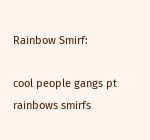Rainbow Smirf:

cool people gangs pt rainbows smirfs